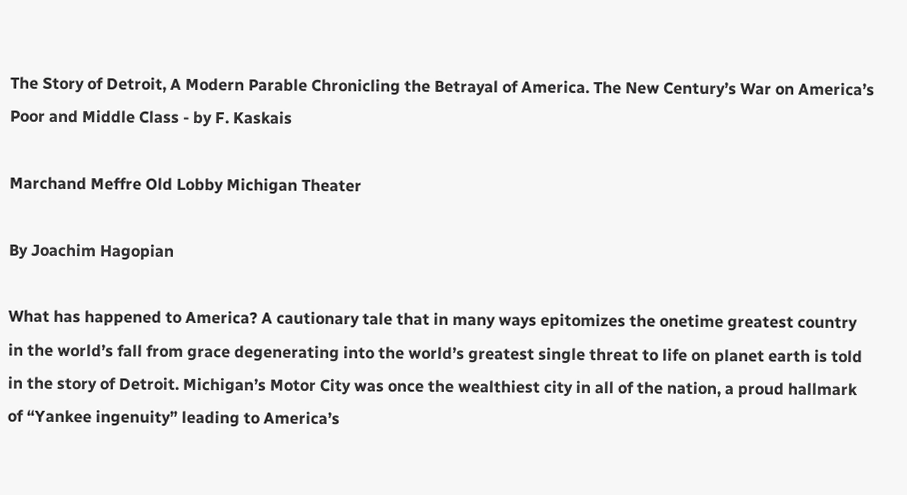The Story of Detroit, A Modern Parable Chronicling the Betrayal of America. The New Century’s War on America’s Poor and Middle Class - by F. Kaskais

Marchand Meffre Old Lobby Michigan Theater

By Joachim Hagopian

What has happened to America? A cautionary tale that in many ways epitomizes the onetime greatest country in the world’s fall from grace degenerating into the world’s greatest single threat to life on planet earth is told in the story of Detroit. Michigan’s Motor City was once the wealthiest city in all of the nation, a proud hallmark of “Yankee ingenuity” leading to America’s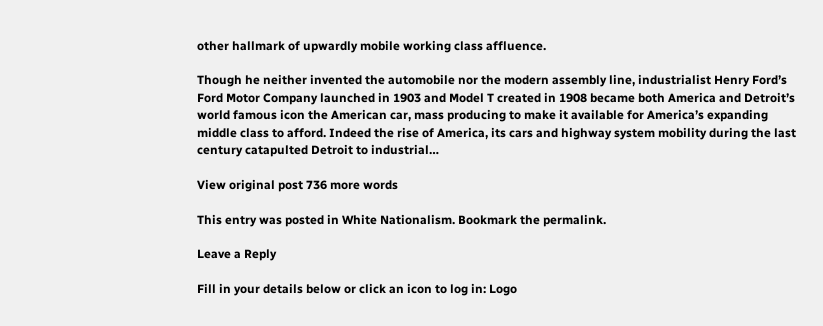other hallmark of upwardly mobile working class affluence.

Though he neither invented the automobile nor the modern assembly line, industrialist Henry Ford’s Ford Motor Company launched in 1903 and Model T created in 1908 became both America and Detroit’s world famous icon the American car, mass producing to make it available for America’s expanding middle class to afford. Indeed the rise of America, its cars and highway system mobility during the last century catapulted Detroit to industrial…

View original post 736 more words

This entry was posted in White Nationalism. Bookmark the permalink.

Leave a Reply

Fill in your details below or click an icon to log in: Logo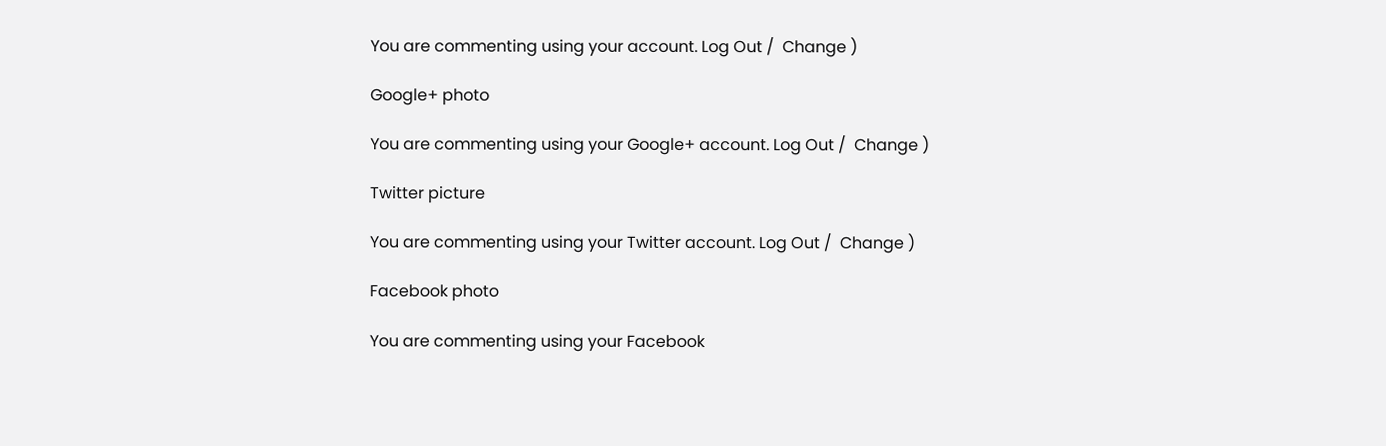You are commenting using your account. Log Out /  Change )

Google+ photo

You are commenting using your Google+ account. Log Out /  Change )

Twitter picture

You are commenting using your Twitter account. Log Out /  Change )

Facebook photo

You are commenting using your Facebook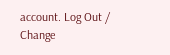account. Log Out /  Change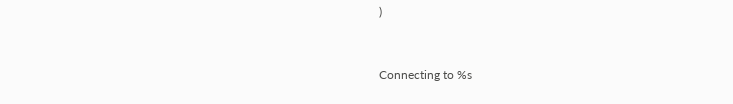)


Connecting to %s